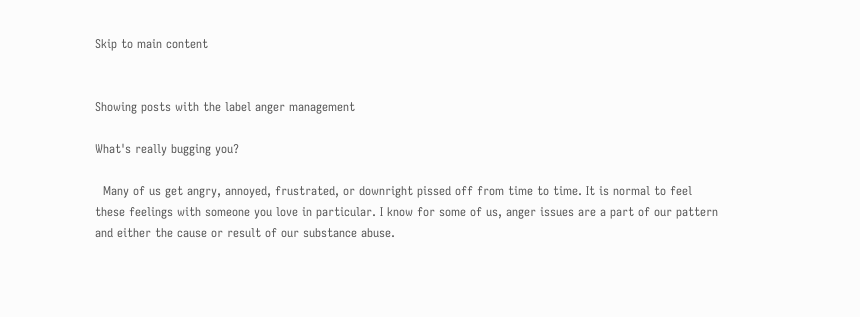Skip to main content


Showing posts with the label anger management

What's really bugging you?

  Many of us get angry, annoyed, frustrated, or downright pissed off from time to time. It is normal to feel these feelings with someone you love in particular. I know for some of us, anger issues are a part of our pattern and either the cause or result of our substance abuse.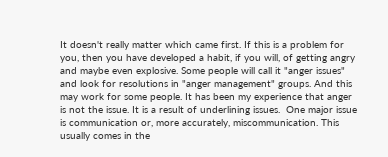It doesn't really matter which came first. If this is a problem for you, then you have developed a habit, if you will, of getting angry and maybe even explosive. Some people will call it "anger issues" and look for resolutions in "anger management" groups. And this may work for some people. It has been my experience that anger is not the issue. It is a result of underlining issues.  One major issue is communication or, more accurately, miscommunication. This usually comes in the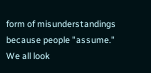form of misunderstandings because people "assume." We all look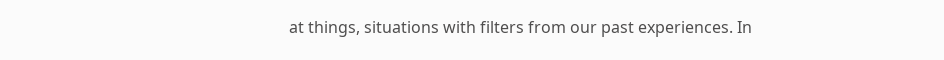at things, situations with filters from our past experiences. In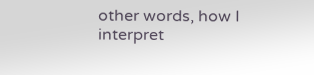other words, how I interpret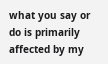what you say or do is primarily affected by my